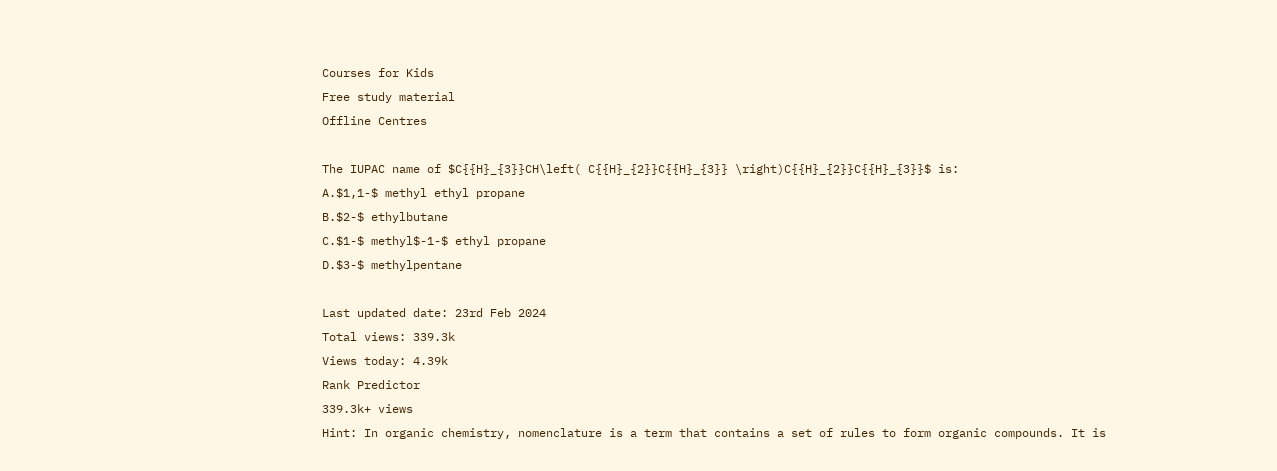Courses for Kids
Free study material
Offline Centres

The IUPAC name of $C{{H}_{3}}CH\left( C{{H}_{2}}C{{H}_{3}} \right)C{{H}_{2}}C{{H}_{3}}$ is:
A.$1,1-$ methyl ethyl propane
B.$2-$ ethylbutane
C.$1-$ methyl$-1-$ ethyl propane
D.$3-$ methylpentane

Last updated date: 23rd Feb 2024
Total views: 339.3k
Views today: 4.39k
Rank Predictor
339.3k+ views
Hint: In organic chemistry, nomenclature is a term that contains a set of rules to form organic compounds. It is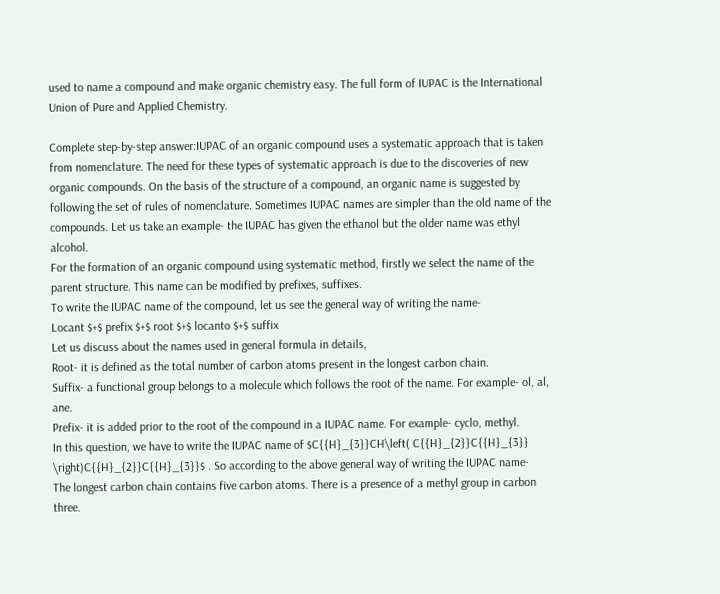used to name a compound and make organic chemistry easy. The full form of IUPAC is the International Union of Pure and Applied Chemistry.

Complete step-by-step answer:IUPAC of an organic compound uses a systematic approach that is taken from nomenclature. The need for these types of systematic approach is due to the discoveries of new organic compounds. On the basis of the structure of a compound, an organic name is suggested by following the set of rules of nomenclature. Sometimes IUPAC names are simpler than the old name of the compounds. Let us take an example- the IUPAC has given the ethanol but the older name was ethyl alcohol.
For the formation of an organic compound using systematic method, firstly we select the name of the parent structure. This name can be modified by prefixes, suffixes.
To write the IUPAC name of the compound, let us see the general way of writing the name-
Locant $+$ prefix $+$ root $+$ locanto $+$ suffix
Let us discuss about the names used in general formula in details,
Root- it is defined as the total number of carbon atoms present in the longest carbon chain.
Suffix- a functional group belongs to a molecule which follows the root of the name. For example- ol, al, ane.
Prefix- it is added prior to the root of the compound in a IUPAC name. For example- cyclo, methyl.
In this question, we have to write the IUPAC name of $C{{H}_{3}}CH\left( C{{H}_{2}}C{{H}_{3}} \right)C{{H}_{2}}C{{H}_{3}}$ . So according to the above general way of writing the IUPAC name-
The longest carbon chain contains five carbon atoms. There is a presence of a methyl group in carbon three.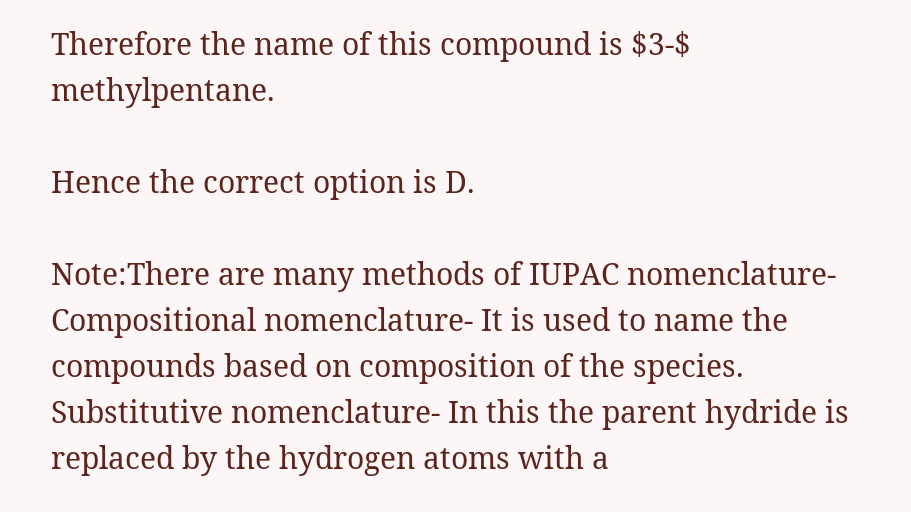Therefore the name of this compound is $3-$ methylpentane.

Hence the correct option is D.

Note:There are many methods of IUPAC nomenclature-
Compositional nomenclature- It is used to name the compounds based on composition of the species.
Substitutive nomenclature- In this the parent hydride is replaced by the hydrogen atoms with a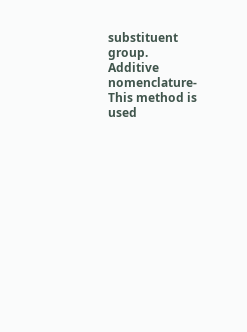substituent group.
Additive nomenclature- This method is used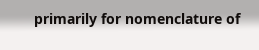primarily for nomenclature of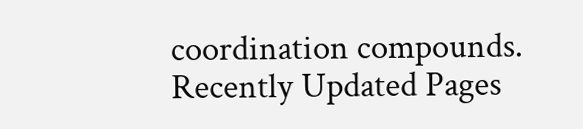coordination compounds.
Recently Updated Pages